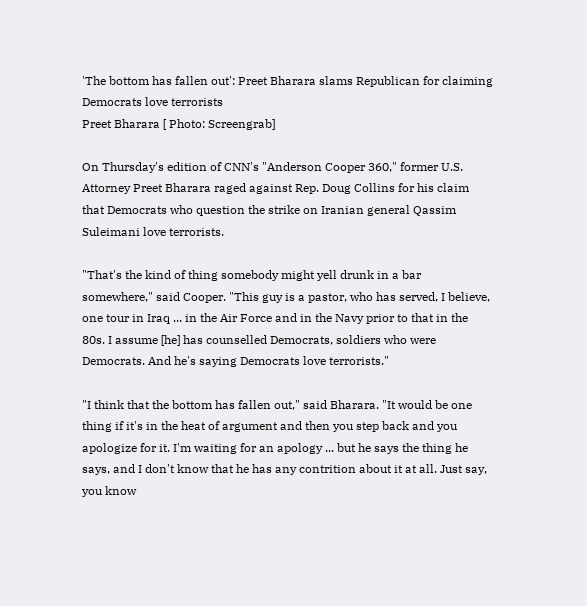'The bottom has fallen out': Preet Bharara slams Republican for claiming Democrats love terrorists
Preet Bharara [ Photo: Screengrab]

On Thursday's edition of CNN's "Anderson Cooper 360," former U.S. Attorney Preet Bharara raged against Rep. Doug Collins for his claim that Democrats who question the strike on Iranian general Qassim Suleimani love terrorists.

"That's the kind of thing somebody might yell drunk in a bar somewhere," said Cooper. "This guy is a pastor, who has served, I believe, one tour in Iraq ... in the Air Force and in the Navy prior to that in the 80s. I assume [he] has counselled Democrats, soldiers who were Democrats. And he's saying Democrats love terrorists."

"I think that the bottom has fallen out," said Bharara. "It would be one thing if it's in the heat of argument and then you step back and you apologize for it. I'm waiting for an apology ... but he says the thing he says, and I don't know that he has any contrition about it at all. Just say, you know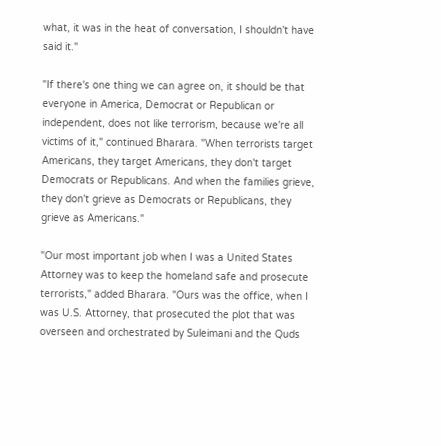what, it was in the heat of conversation, I shouldn't have said it."

"If there's one thing we can agree on, it should be that everyone in America, Democrat or Republican or independent, does not like terrorism, because we're all victims of it," continued Bharara. "When terrorists target Americans, they target Americans, they don't target Democrats or Republicans. And when the families grieve, they don't grieve as Democrats or Republicans, they grieve as Americans."

"Our most important job when I was a United States Attorney was to keep the homeland safe and prosecute terrorists," added Bharara. "Ours was the office, when I was U.S. Attorney, that prosecuted the plot that was overseen and orchestrated by Suleimani and the Quds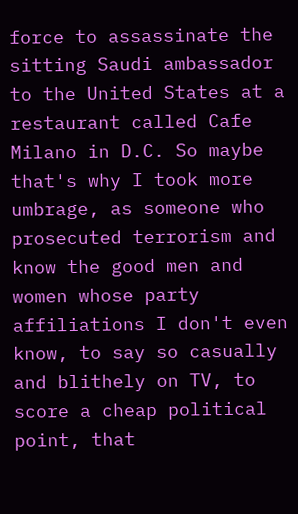force to assassinate the sitting Saudi ambassador to the United States at a restaurant called Cafe Milano in D.C. So maybe that's why I took more umbrage, as someone who prosecuted terrorism and know the good men and women whose party affiliations I don't even know, to say so casually and blithely on TV, to score a cheap political point, that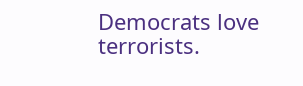Democrats love terrorists.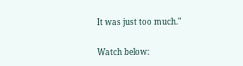It was just too much."

Watch below: